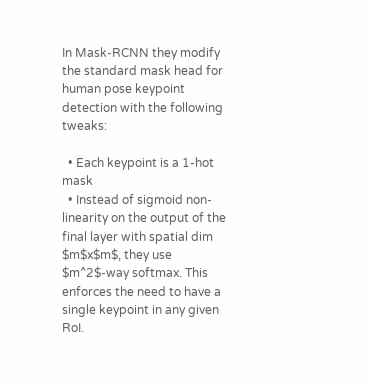In Mask-RCNN they modify the standard mask head for human pose keypoint detection with the following tweaks:

  • Each keypoint is a 1-hot mask
  • Instead of sigmoid non-linearity on the output of the final layer with spatial dim $m$x$m$, they use $m^2$-way softmax. This enforces the need to have a single keypoint in any given RoI.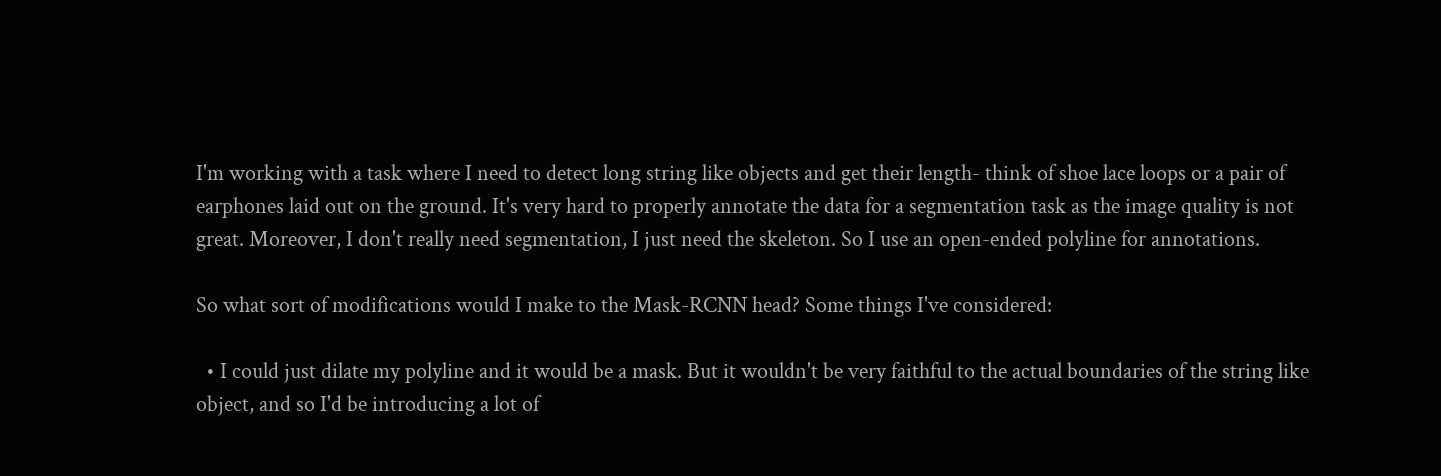I'm working with a task where I need to detect long string like objects and get their length- think of shoe lace loops or a pair of earphones laid out on the ground. It's very hard to properly annotate the data for a segmentation task as the image quality is not great. Moreover, I don't really need segmentation, I just need the skeleton. So I use an open-ended polyline for annotations.

So what sort of modifications would I make to the Mask-RCNN head? Some things I've considered:

  • I could just dilate my polyline and it would be a mask. But it wouldn't be very faithful to the actual boundaries of the string like object, and so I'd be introducing a lot of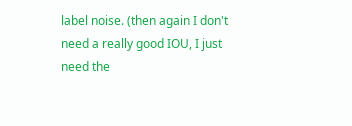label noise. (then again I don't need a really good IOU, I just need the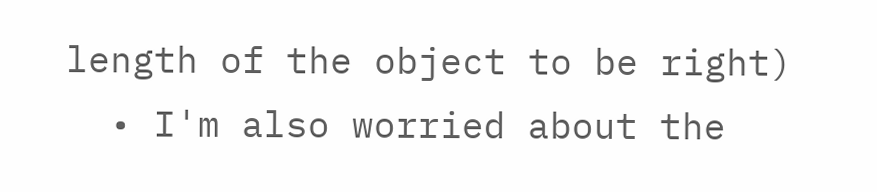length of the object to be right)
  • I'm also worried about the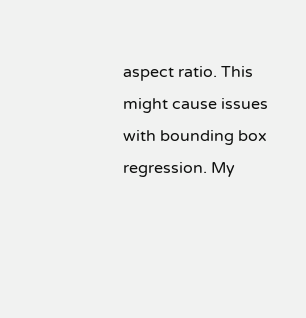aspect ratio. This might cause issues with bounding box regression. My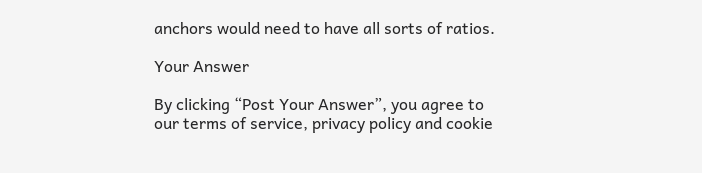anchors would need to have all sorts of ratios.

Your Answer

By clicking “Post Your Answer”, you agree to our terms of service, privacy policy and cookie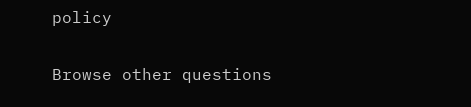policy

Browse other questions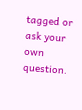tagged or ask your own question.